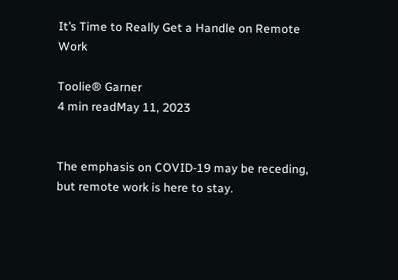It’s Time to Really Get a Handle on Remote Work

Toolie® Garner
4 min readMay 11, 2023


The emphasis on COVID-19 may be receding, but remote work is here to stay.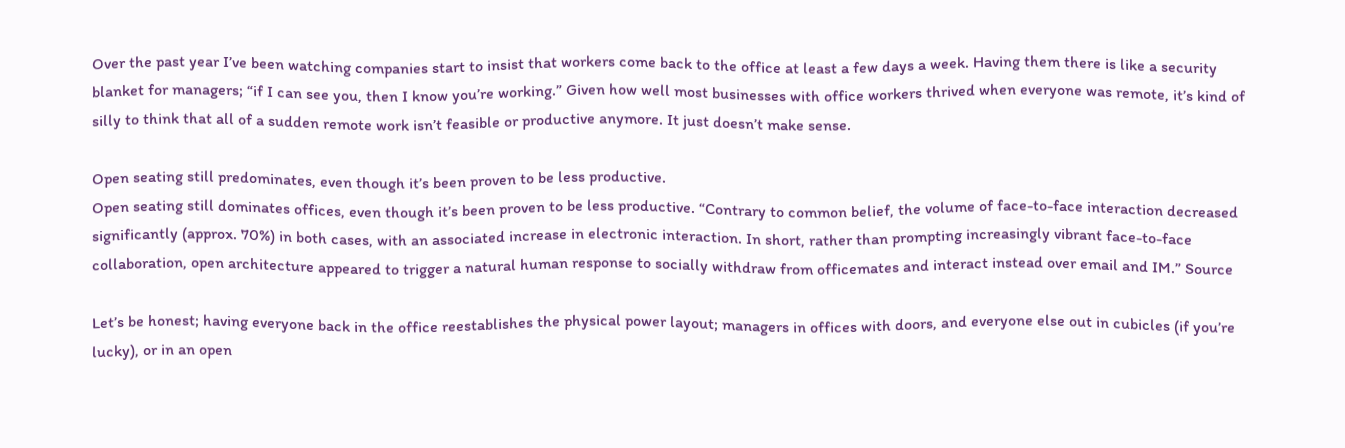Over the past year I’ve been watching companies start to insist that workers come back to the office at least a few days a week. Having them there is like a security blanket for managers; “if I can see you, then I know you’re working.” Given how well most businesses with office workers thrived when everyone was remote, it’s kind of silly to think that all of a sudden remote work isn’t feasible or productive anymore. It just doesn’t make sense.

Open seating still predominates, even though it’s been proven to be less productive.
Open seating still dominates offices, even though it’s been proven to be less productive. “Contrary to common belief, the volume of face-to-face interaction decreased significantly (approx. 70%) in both cases, with an associated increase in electronic interaction. In short, rather than prompting increasingly vibrant face-to-face collaboration, open architecture appeared to trigger a natural human response to socially withdraw from officemates and interact instead over email and IM.” Source

Let’s be honest; having everyone back in the office reestablishes the physical power layout; managers in offices with doors, and everyone else out in cubicles (if you’re lucky), or in an open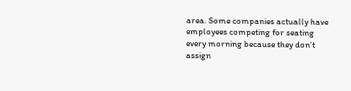area. Some companies actually have employees competing for seating every morning because they don’t assign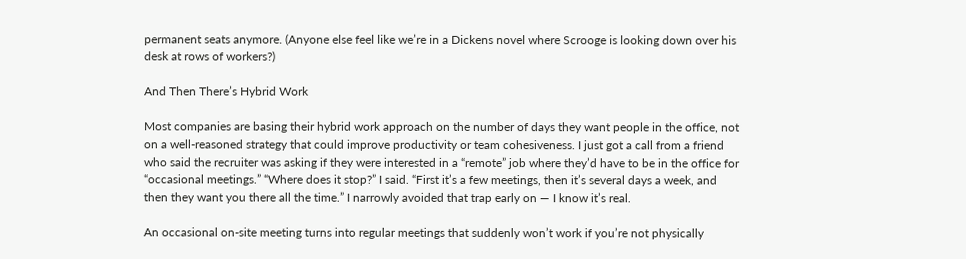permanent seats anymore. (Anyone else feel like we’re in a Dickens novel where Scrooge is looking down over his desk at rows of workers?)

And Then There’s Hybrid Work

Most companies are basing their hybrid work approach on the number of days they want people in the office, not on a well-reasoned strategy that could improve productivity or team cohesiveness. I just got a call from a friend who said the recruiter was asking if they were interested in a “remote” job where they’d have to be in the office for “occasional meetings.” “Where does it stop?” I said. “First it’s a few meetings, then it’s several days a week, and then they want you there all the time.” I narrowly avoided that trap early on — I know it’s real.

An occasional on-site meeting turns into regular meetings that suddenly won’t work if you’re not physically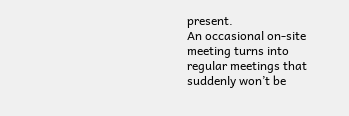present.
An occasional on-site meeting turns into regular meetings that suddenly won’t be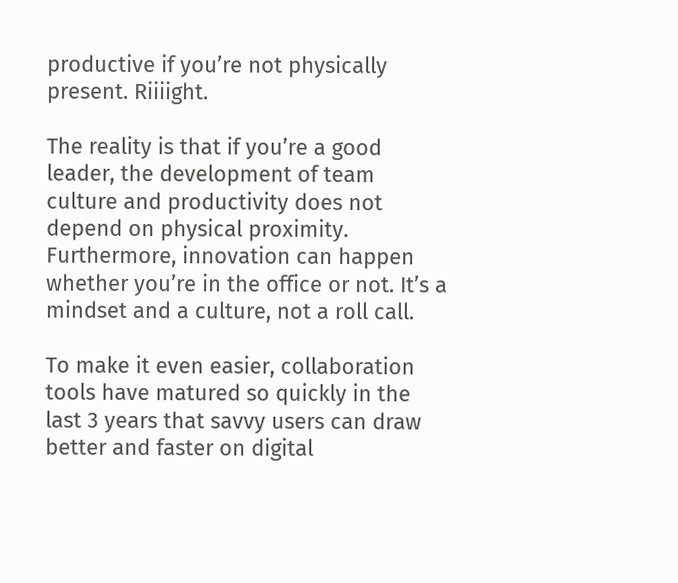productive if you’re not physically present. Riiiight.

The reality is that if you’re a good leader, the development of team culture and productivity does not depend on physical proximity. Furthermore, innovation can happen whether you’re in the office or not. It’s a mindset and a culture, not a roll call.

To make it even easier, collaboration tools have matured so quickly in the last 3 years that savvy users can draw better and faster on digital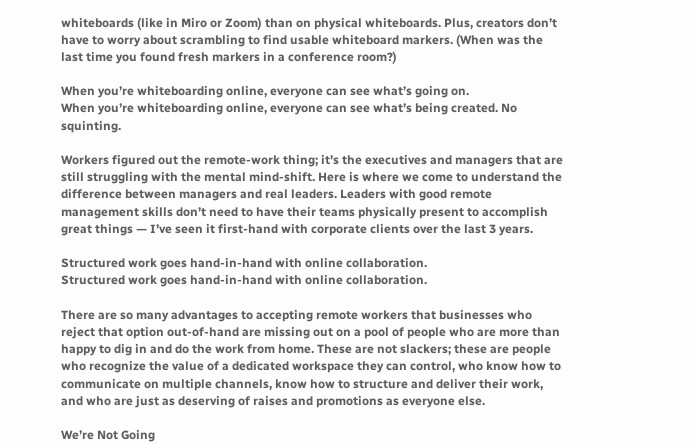whiteboards (like in Miro or Zoom) than on physical whiteboards. Plus, creators don’t have to worry about scrambling to find usable whiteboard markers. (When was the last time you found fresh markers in a conference room?)

When you’re whiteboarding online, everyone can see what’s going on.
When you’re whiteboarding online, everyone can see what’s being created. No squinting.

Workers figured out the remote-work thing; it’s the executives and managers that are still struggling with the mental mind-shift. Here is where we come to understand the difference between managers and real leaders. Leaders with good remote management skills don’t need to have their teams physically present to accomplish great things — I’ve seen it first-hand with corporate clients over the last 3 years.

Structured work goes hand-in-hand with online collaboration.
Structured work goes hand-in-hand with online collaboration.

There are so many advantages to accepting remote workers that businesses who reject that option out-of-hand are missing out on a pool of people who are more than happy to dig in and do the work from home. These are not slackers; these are people who recognize the value of a dedicated workspace they can control, who know how to communicate on multiple channels, know how to structure and deliver their work, and who are just as deserving of raises and promotions as everyone else.

We’re Not Going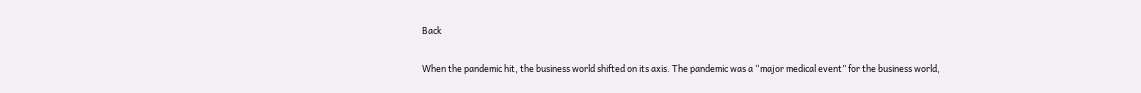Back

When the pandemic hit, the business world shifted on its axis. The pandemic was a “major medical event” for the business world,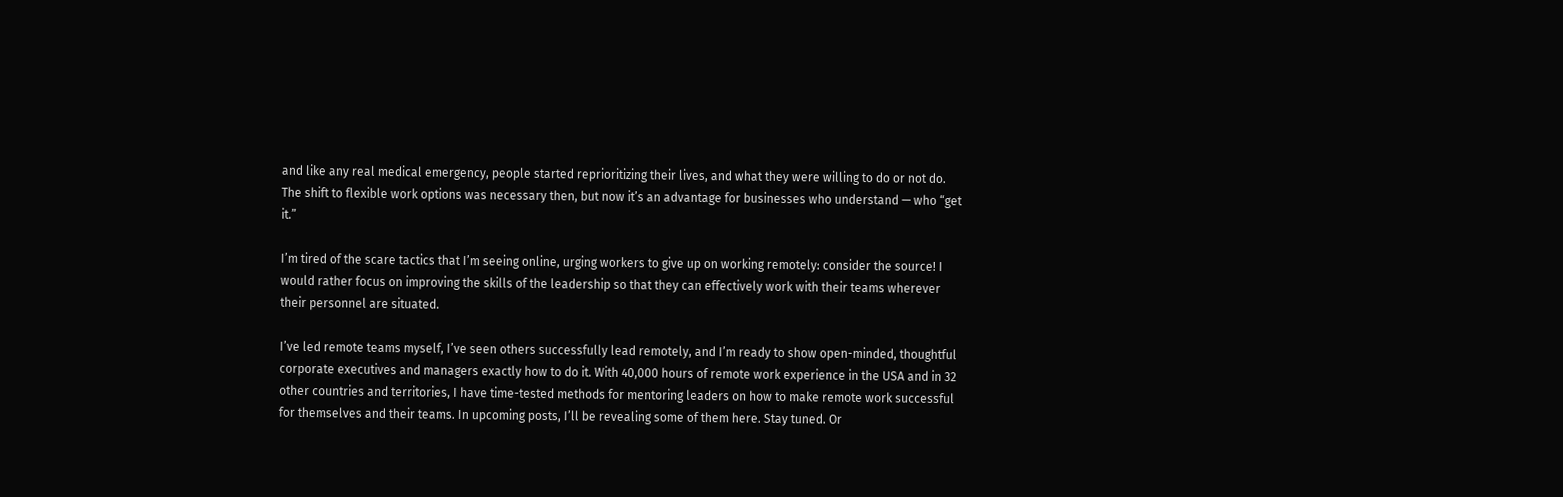and like any real medical emergency, people started reprioritizing their lives, and what they were willing to do or not do. The shift to flexible work options was necessary then, but now it’s an advantage for businesses who understand — who “get it.”

I’m tired of the scare tactics that I’m seeing online, urging workers to give up on working remotely: consider the source! I would rather focus on improving the skills of the leadership so that they can effectively work with their teams wherever their personnel are situated.

I’ve led remote teams myself, I’ve seen others successfully lead remotely, and I’m ready to show open-minded, thoughtful corporate executives and managers exactly how to do it. With 40,000 hours of remote work experience in the USA and in 32 other countries and territories, I have time-tested methods for mentoring leaders on how to make remote work successful for themselves and their teams. In upcoming posts, I’ll be revealing some of them here. Stay tuned. Or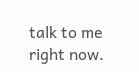talk to me right now.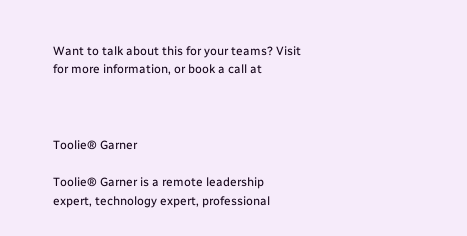Want to talk about this for your teams? Visit for more information, or book a call at



Toolie® Garner

Toolie® Garner is a remote leadership expert, technology expert, professional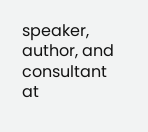speaker, author, and consultant at